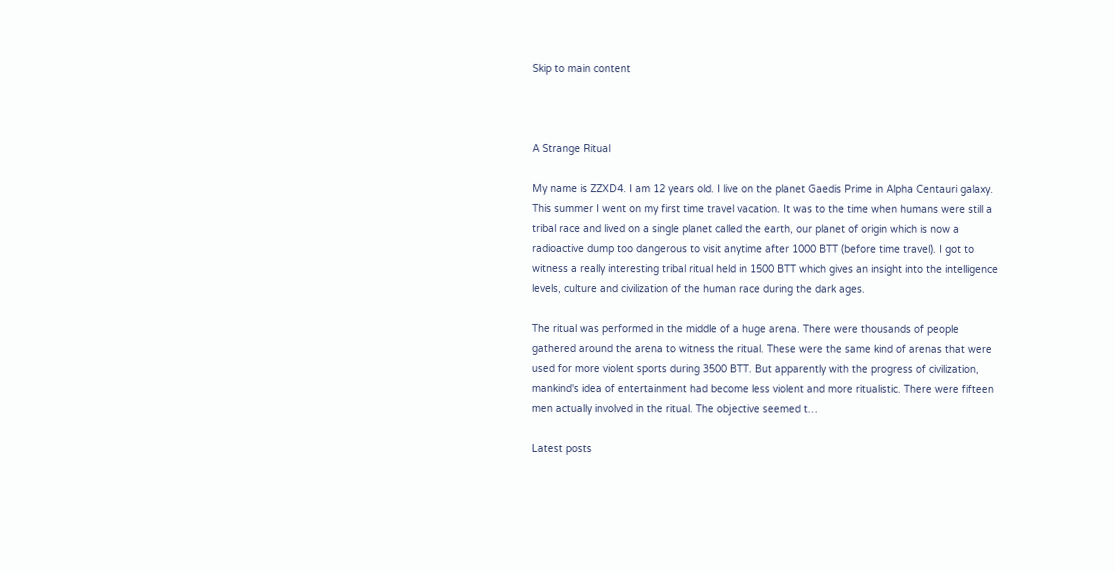Skip to main content



A Strange Ritual

My name is ZZXD4. I am 12 years old. I live on the planet Gaedis Prime in Alpha Centauri galaxy. This summer I went on my first time travel vacation. It was to the time when humans were still a tribal race and lived on a single planet called the earth, our planet of origin which is now a radioactive dump too dangerous to visit anytime after 1000 BTT (before time travel). I got to witness a really interesting tribal ritual held in 1500 BTT which gives an insight into the intelligence levels, culture and civilization of the human race during the dark ages.

The ritual was performed in the middle of a huge arena. There were thousands of people gathered around the arena to witness the ritual. These were the same kind of arenas that were used for more violent sports during 3500 BTT. But apparently with the progress of civilization, mankind's idea of entertainment had become less violent and more ritualistic. There were fifteen men actually involved in the ritual. The objective seemed t…

Latest posts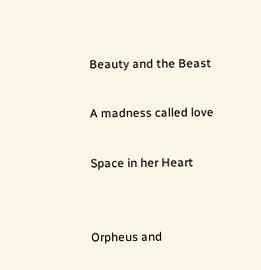Beauty and the Beast

A madness called love

Space in her Heart


Orpheus and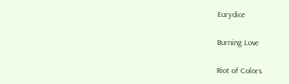Eurydice

Burning Love

Riot of Colors